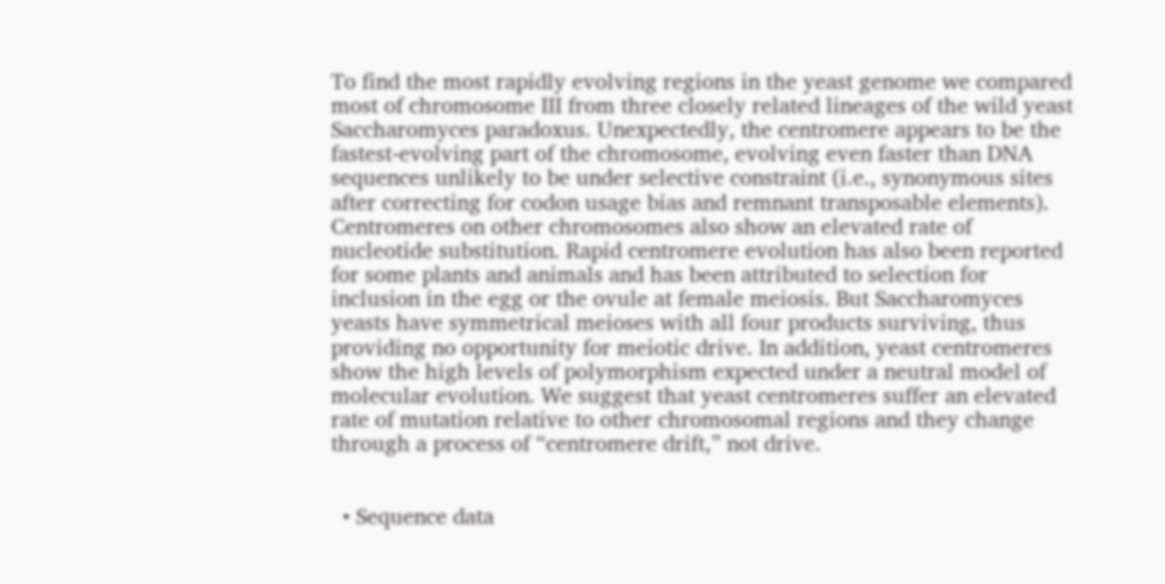To find the most rapidly evolving regions in the yeast genome we compared most of chromosome III from three closely related lineages of the wild yeast Saccharomyces paradoxus. Unexpectedly, the centromere appears to be the fastest-evolving part of the chromosome, evolving even faster than DNA sequences unlikely to be under selective constraint (i.e., synonymous sites after correcting for codon usage bias and remnant transposable elements). Centromeres on other chromosomes also show an elevated rate of nucleotide substitution. Rapid centromere evolution has also been reported for some plants and animals and has been attributed to selection for inclusion in the egg or the ovule at female meiosis. But Saccharomyces yeasts have symmetrical meioses with all four products surviving, thus providing no opportunity for meiotic drive. In addition, yeast centromeres show the high levels of polymorphism expected under a neutral model of molecular evolution. We suggest that yeast centromeres suffer an elevated rate of mutation relative to other chromosomal regions and they change through a process of “centromere drift,” not drive.


  • Sequence data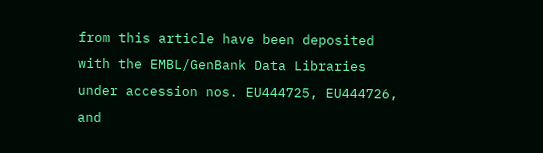from this article have been deposited with the EMBL/GenBank Data Libraries under accession nos. EU444725, EU444726, and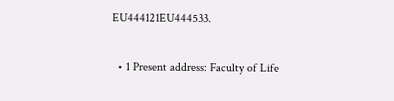EU444121EU444533.

  • 1 Present address: Faculty of Life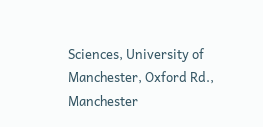Sciences, University of Manchester, Oxford Rd., Manchester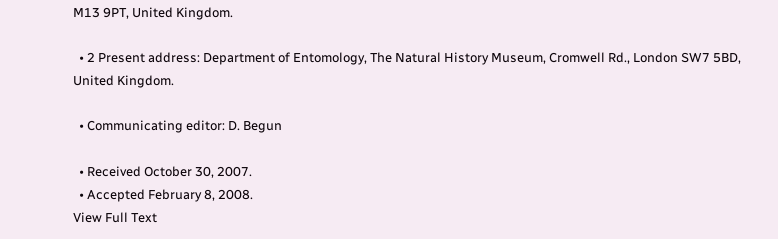M13 9PT, United Kingdom.

  • 2 Present address: Department of Entomology, The Natural History Museum, Cromwell Rd., London SW7 5BD, United Kingdom.

  • Communicating editor: D. Begun

  • Received October 30, 2007.
  • Accepted February 8, 2008.
View Full Text